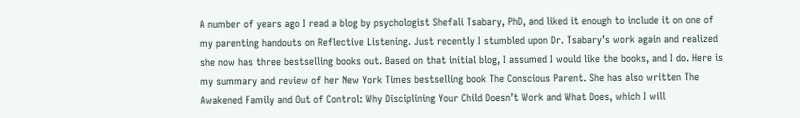A number of years ago I read a blog by psychologist Shefali Tsabary, PhD, and liked it enough to include it on one of my parenting handouts on Reflective Listening. Just recently I stumbled upon Dr. Tsabary’s work again and realized she now has three bestselling books out. Based on that initial blog, I assumed I would like the books, and I do. Here is my summary and review of her New York Times bestselling book The Conscious Parent. She has also written The Awakened Family and Out of Control: Why Disciplining Your Child Doesn’t Work and What Does, which I will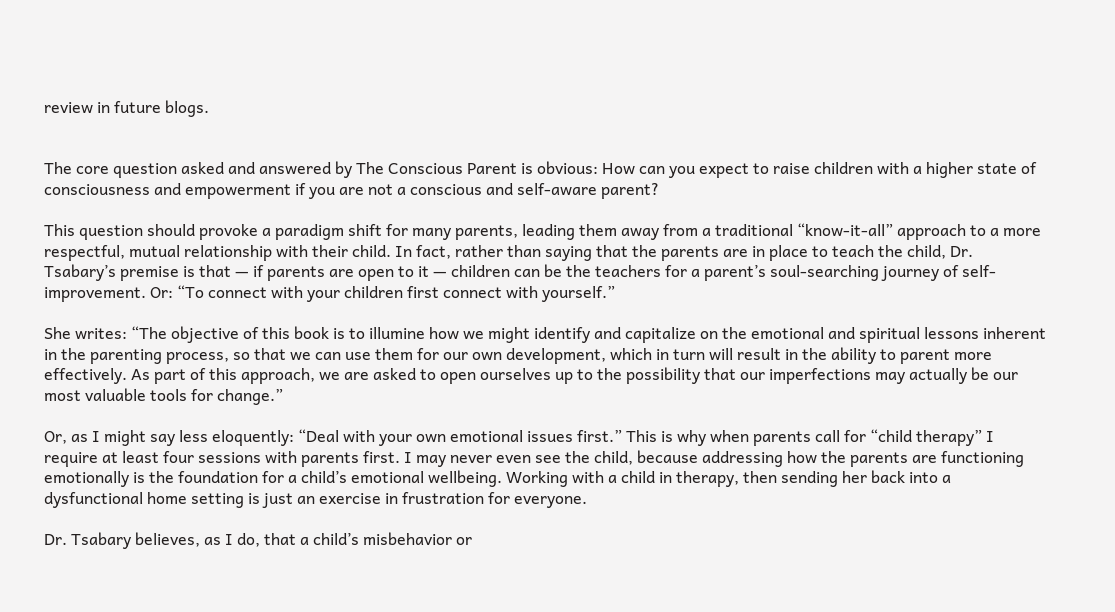review in future blogs.


The core question asked and answered by The Conscious Parent is obvious: How can you expect to raise children with a higher state of consciousness and empowerment if you are not a conscious and self-aware parent?

This question should provoke a paradigm shift for many parents, leading them away from a traditional “know-it-all” approach to a more respectful, mutual relationship with their child. In fact, rather than saying that the parents are in place to teach the child, Dr. Tsabary’s premise is that — if parents are open to it — children can be the teachers for a parent’s soul-searching journey of self-improvement. Or: “To connect with your children first connect with yourself.”

She writes: “The objective of this book is to illumine how we might identify and capitalize on the emotional and spiritual lessons inherent in the parenting process, so that we can use them for our own development, which in turn will result in the ability to parent more effectively. As part of this approach, we are asked to open ourselves up to the possibility that our imperfections may actually be our most valuable tools for change.”

Or, as I might say less eloquently: “Deal with your own emotional issues first.” This is why when parents call for “child therapy” I require at least four sessions with parents first. I may never even see the child, because addressing how the parents are functioning emotionally is the foundation for a child’s emotional wellbeing. Working with a child in therapy, then sending her back into a dysfunctional home setting is just an exercise in frustration for everyone.

Dr. Tsabary believes, as I do, that a child’s misbehavior or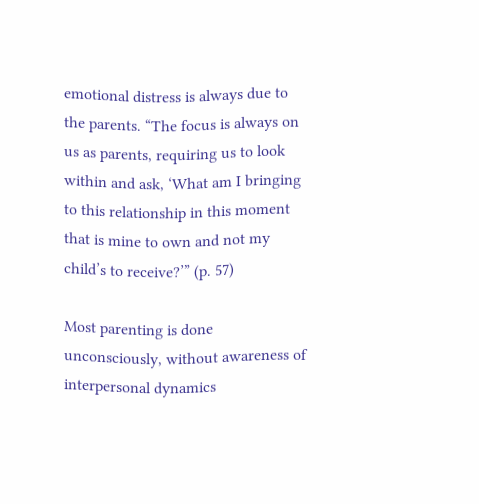emotional distress is always due to the parents. “The focus is always on us as parents, requiring us to look within and ask, ‘What am I bringing to this relationship in this moment that is mine to own and not my child’s to receive?’” (p. 57)

Most parenting is done unconsciously, without awareness of interpersonal dynamics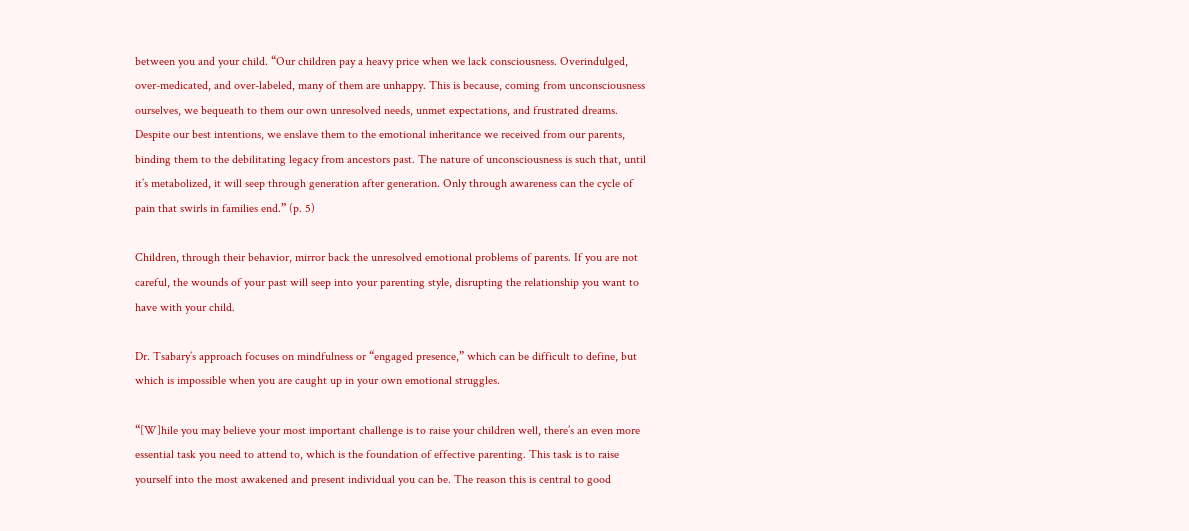between you and your child. “Our children pay a heavy price when we lack consciousness. Overindulged, over-medicated, and over-labeled, many of them are unhappy. This is because, coming from unconsciousness ourselves, we bequeath to them our own unresolved needs, unmet expectations, and frustrated dreams. Despite our best intentions, we enslave them to the emotional inheritance we received from our parents, binding them to the debilitating legacy from ancestors past. The nature of unconsciousness is such that, until it’s metabolized, it will seep through generation after generation. Only through awareness can the cycle of pain that swirls in families end.” (p. 5)

Children, through their behavior, mirror back the unresolved emotional problems of parents. If you are not careful, the wounds of your past will seep into your parenting style, disrupting the relationship you want to have with your child.

Dr. Tsabary’s approach focuses on mindfulness or “engaged presence,” which can be difficult to define, but which is impossible when you are caught up in your own emotional struggles.

“[W]hile you may believe your most important challenge is to raise your children well, there’s an even more essential task you need to attend to, which is the foundation of effective parenting. This task is to raise yourself into the most awakened and present individual you can be. The reason this is central to good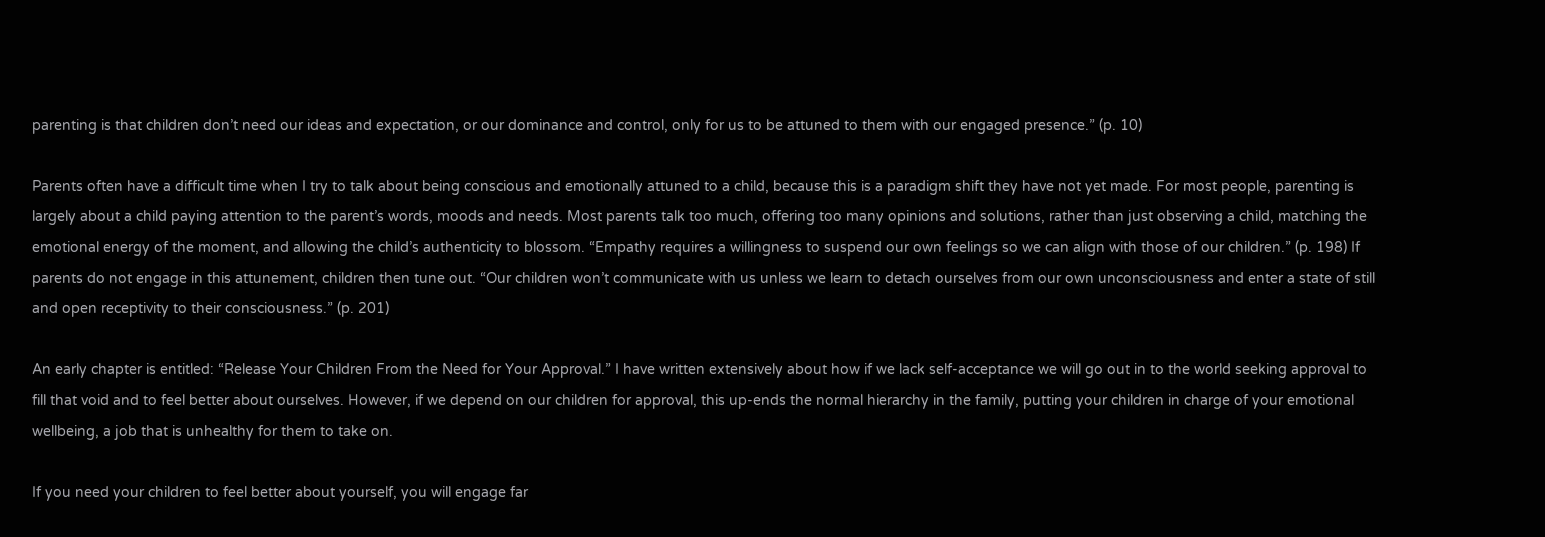parenting is that children don’t need our ideas and expectation, or our dominance and control, only for us to be attuned to them with our engaged presence.” (p. 10)

Parents often have a difficult time when I try to talk about being conscious and emotionally attuned to a child, because this is a paradigm shift they have not yet made. For most people, parenting is largely about a child paying attention to the parent’s words, moods and needs. Most parents talk too much, offering too many opinions and solutions, rather than just observing a child, matching the emotional energy of the moment, and allowing the child’s authenticity to blossom. “Empathy requires a willingness to suspend our own feelings so we can align with those of our children.” (p. 198) If parents do not engage in this attunement, children then tune out. “Our children won’t communicate with us unless we learn to detach ourselves from our own unconsciousness and enter a state of still and open receptivity to their consciousness.” (p. 201)

An early chapter is entitled: “Release Your Children From the Need for Your Approval.” I have written extensively about how if we lack self-acceptance we will go out in to the world seeking approval to fill that void and to feel better about ourselves. However, if we depend on our children for approval, this up-ends the normal hierarchy in the family, putting your children in charge of your emotional wellbeing, a job that is unhealthy for them to take on.

If you need your children to feel better about yourself, you will engage far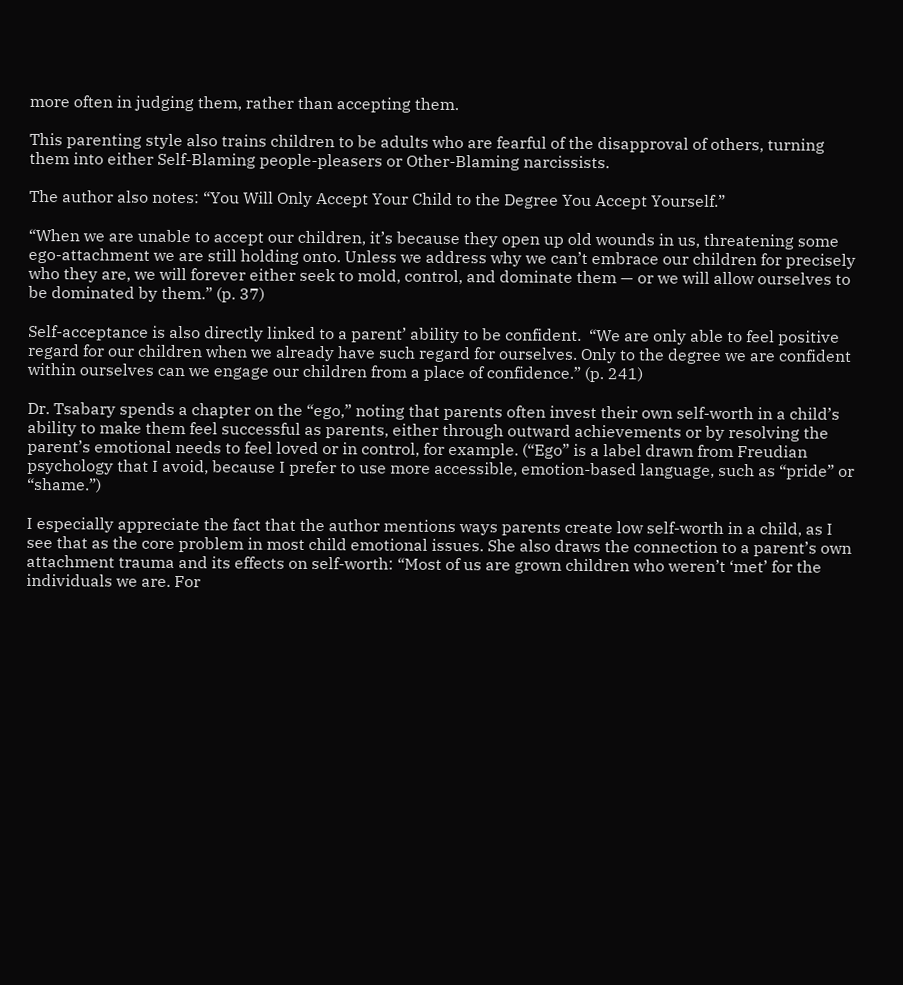more often in judging them, rather than accepting them.

This parenting style also trains children to be adults who are fearful of the disapproval of others, turning them into either Self-Blaming people-pleasers or Other-Blaming narcissists.

The author also notes: “You Will Only Accept Your Child to the Degree You Accept Yourself.”

“When we are unable to accept our children, it’s because they open up old wounds in us, threatening some ego-attachment we are still holding onto. Unless we address why we can’t embrace our children for precisely who they are, we will forever either seek to mold, control, and dominate them — or we will allow ourselves to be dominated by them.” (p. 37)

Self-acceptance is also directly linked to a parent’ ability to be confident.  “We are only able to feel positive regard for our children when we already have such regard for ourselves. Only to the degree we are confident within ourselves can we engage our children from a place of confidence.” (p. 241)

Dr. Tsabary spends a chapter on the “ego,” noting that parents often invest their own self-worth in a child’s ability to make them feel successful as parents, either through outward achievements or by resolving the parent’s emotional needs to feel loved or in control, for example. (“Ego” is a label drawn from Freudian psychology that I avoid, because I prefer to use more accessible, emotion-based language, such as “pride” or “shame.”)

I especially appreciate the fact that the author mentions ways parents create low self-worth in a child, as I see that as the core problem in most child emotional issues. She also draws the connection to a parent’s own attachment trauma and its effects on self-worth: “Most of us are grown children who weren’t ‘met’ for the individuals we are. For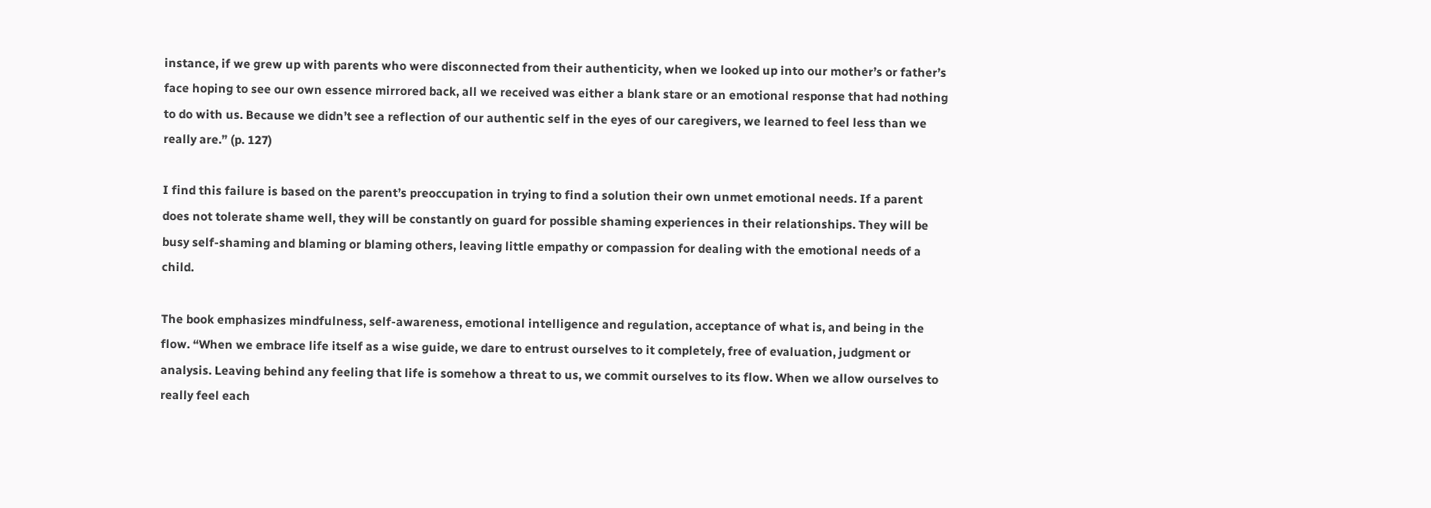instance, if we grew up with parents who were disconnected from their authenticity, when we looked up into our mother’s or father’s face hoping to see our own essence mirrored back, all we received was either a blank stare or an emotional response that had nothing to do with us. Because we didn’t see a reflection of our authentic self in the eyes of our caregivers, we learned to feel less than we really are.” (p. 127)

I find this failure is based on the parent’s preoccupation in trying to find a solution their own unmet emotional needs. If a parent does not tolerate shame well, they will be constantly on guard for possible shaming experiences in their relationships. They will be busy self-shaming and blaming or blaming others, leaving little empathy or compassion for dealing with the emotional needs of a child.

The book emphasizes mindfulness, self-awareness, emotional intelligence and regulation, acceptance of what is, and being in the flow. “When we embrace life itself as a wise guide, we dare to entrust ourselves to it completely, free of evaluation, judgment or analysis. Leaving behind any feeling that life is somehow a threat to us, we commit ourselves to its flow. When we allow ourselves to really feel each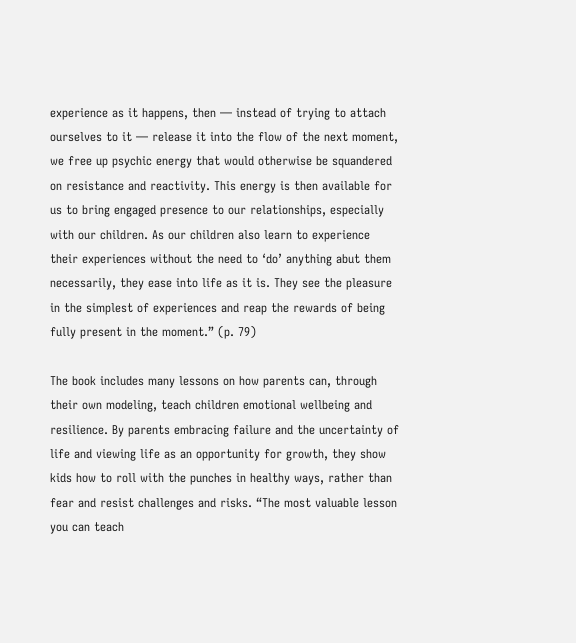experience as it happens, then — instead of trying to attach ourselves to it — release it into the flow of the next moment, we free up psychic energy that would otherwise be squandered on resistance and reactivity. This energy is then available for us to bring engaged presence to our relationships, especially with our children. As our children also learn to experience their experiences without the need to ‘do’ anything abut them necessarily, they ease into life as it is. They see the pleasure in the simplest of experiences and reap the rewards of being fully present in the moment.” (p. 79)

The book includes many lessons on how parents can, through their own modeling, teach children emotional wellbeing and resilience. By parents embracing failure and the uncertainty of life and viewing life as an opportunity for growth, they show kids how to roll with the punches in healthy ways, rather than fear and resist challenges and risks. “The most valuable lesson you can teach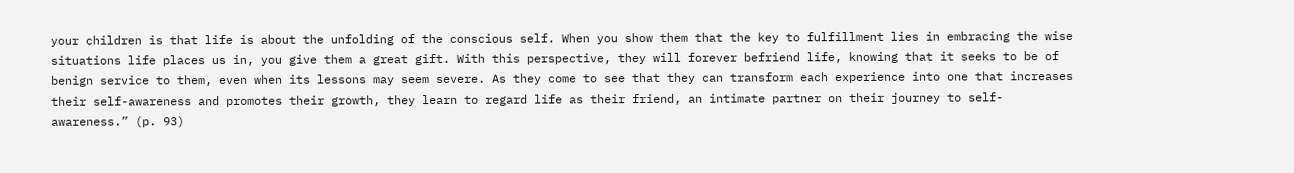your children is that life is about the unfolding of the conscious self. When you show them that the key to fulfillment lies in embracing the wise situations life places us in, you give them a great gift. With this perspective, they will forever befriend life, knowing that it seeks to be of benign service to them, even when its lessons may seem severe. As they come to see that they can transform each experience into one that increases their self-awareness and promotes their growth, they learn to regard life as their friend, an intimate partner on their journey to self-awareness.” (p. 93)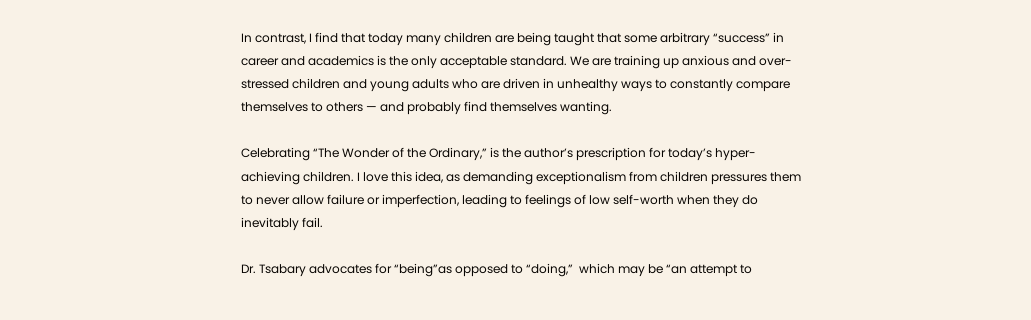In contrast, I find that today many children are being taught that some arbitrary “success” in career and academics is the only acceptable standard. We are training up anxious and over-stressed children and young adults who are driven in unhealthy ways to constantly compare themselves to others — and probably find themselves wanting.

Celebrating “The Wonder of the Ordinary,” is the author’s prescription for today’s hyper-achieving children. I love this idea, as demanding exceptionalism from children pressures them to never allow failure or imperfection, leading to feelings of low self-worth when they do inevitably fail.

Dr. Tsabary advocates for “being”as opposed to “doing,”  which may be “an attempt to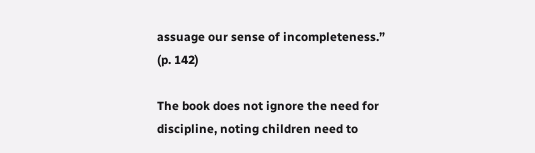assuage our sense of incompleteness.”  (p. 142)

The book does not ignore the need for discipline, noting children need to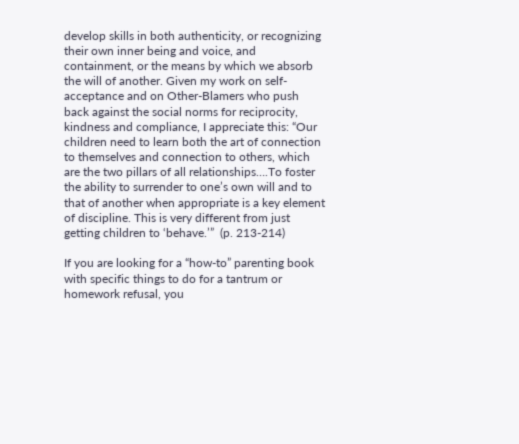develop skills in both authenticity, or recognizing their own inner being and voice, and containment, or the means by which we absorb the will of another. Given my work on self-acceptance and on Other-Blamers who push back against the social norms for reciprocity, kindness and compliance, I appreciate this: “Our children need to learn both the art of connection to themselves and connection to others, which are the two pillars of all relationships….To foster the ability to surrender to one’s own will and to that of another when appropriate is a key element of discipline. This is very different from just getting children to ‘behave.’”  (p. 213-214)

If you are looking for a “how-to” parenting book with specific things to do for a tantrum or homework refusal, you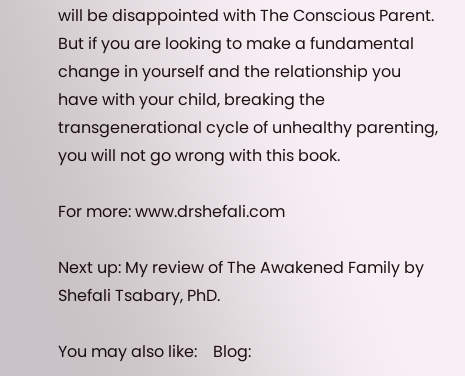will be disappointed with The Conscious Parent. But if you are looking to make a fundamental change in yourself and the relationship you have with your child, breaking the transgenerational cycle of unhealthy parenting, you will not go wrong with this book.

For more: www.drshefali.com

Next up: My review of The Awakened Family by Shefali Tsabary, PhD.

You may also like:    Blog: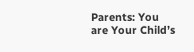Parents: You are Your Child’s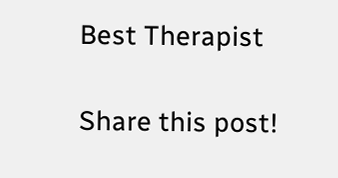Best Therapist

Share this post!